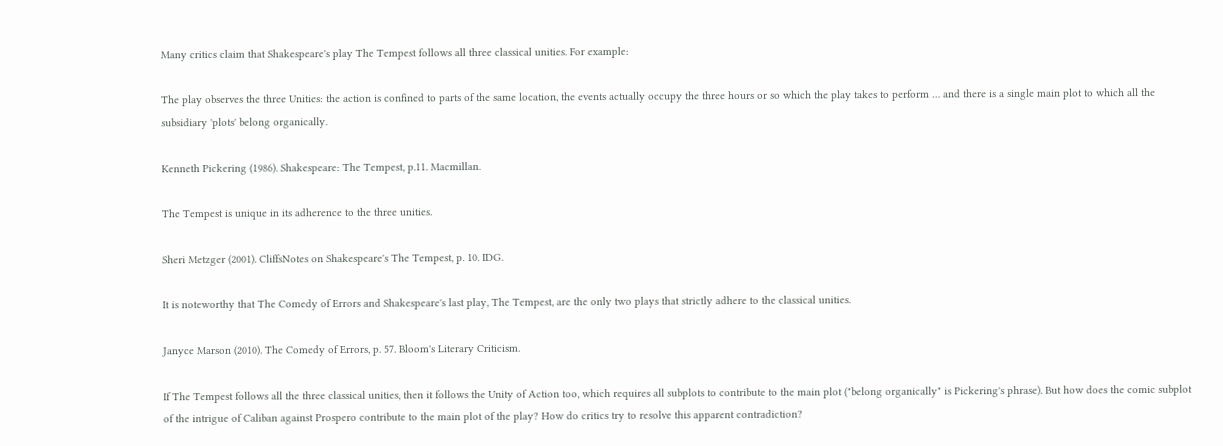Many critics claim that Shakespeare's play The Tempest follows all three classical unities. For example:

The play observes the three Unities: the action is confined to parts of the same location, the events actually occupy the three hours or so which the play takes to perform … and there is a single main plot to which all the subsidiary 'plots' belong organically.

Kenneth Pickering (1986). Shakespeare: The Tempest, p.11. Macmillan.

The Tempest is unique in its adherence to the three unities.

Sheri Metzger (2001). CliffsNotes on Shakespeare's The Tempest, p. 10. IDG.

It is noteworthy that The Comedy of Errors and Shakespeare's last play, The Tempest, are the only two plays that strictly adhere to the classical unities.

Janyce Marson (2010). The Comedy of Errors, p. 57. Bloom's Literary Criticism.

If The Tempest follows all the three classical unities, then it follows the Unity of Action too, which requires all subplots to contribute to the main plot ("belong organically" is Pickering's phrase). But how does the comic subplot of the intrigue of Caliban against Prospero contribute to the main plot of the play? How do critics try to resolve this apparent contradiction?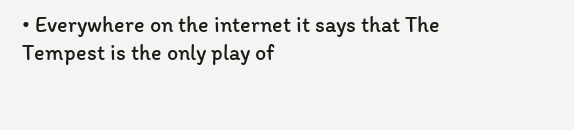• Everywhere on the internet it says that The Tempest is the only play of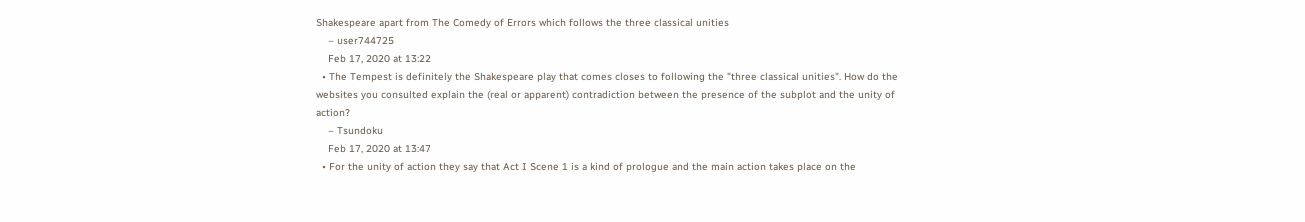Shakespeare apart from The Comedy of Errors which follows the three classical unities
    – user744725
    Feb 17, 2020 at 13:22
  • The Tempest is definitely the Shakespeare play that comes closes to following the "three classical unities". How do the websites you consulted explain the (real or apparent) contradiction between the presence of the subplot and the unity of action?
    – Tsundoku
    Feb 17, 2020 at 13:47
  • For the unity of action they say that Act I Scene 1 is a kind of prologue and the main action takes place on the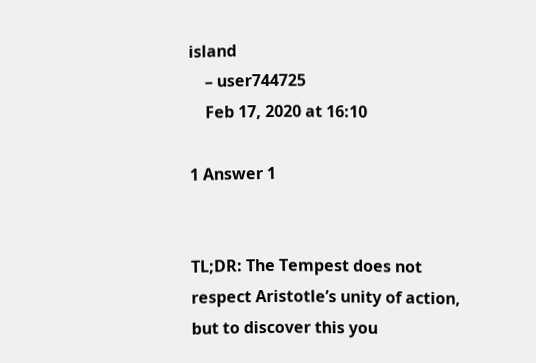island
    – user744725
    Feb 17, 2020 at 16:10

1 Answer 1


TL;DR: The Tempest does not respect Aristotle’s unity of action, but to discover this you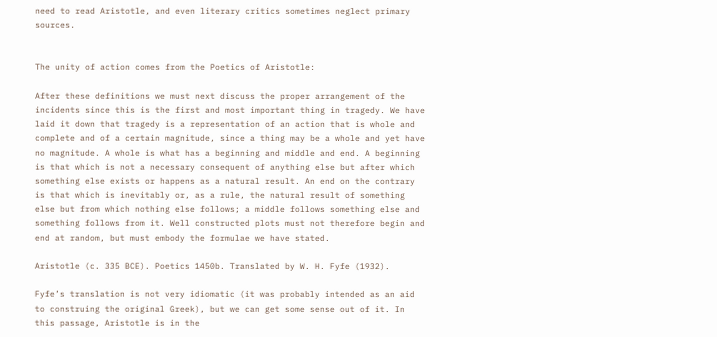need to read Aristotle, and even literary critics sometimes neglect primary sources.


The unity of action comes from the Poetics of Aristotle:

After these definitions we must next discuss the proper arrangement of the incidents since this is the first and most important thing in tragedy. We have laid it down that tragedy is a representation of an action that is whole and complete and of a certain magnitude, since a thing may be a whole and yet have no magnitude. A whole is what has a beginning and middle and end. A beginning is that which is not a necessary consequent of anything else but after which something else exists or happens as a natural result. An end on the contrary is that which is inevitably or, as a rule, the natural result of something else but from which nothing else follows; a middle follows something else and something follows from it. Well constructed plots must not therefore begin and end at random, but must embody the formulae we have stated.

Aristotle (c. 335 BCE). Poetics 1450b. Translated by W. H. Fyfe (1932).

Fyfe’s translation is not very idiomatic (it was probably intended as an aid to construing the original Greek), but we can get some sense out of it. In this passage, Aristotle is in the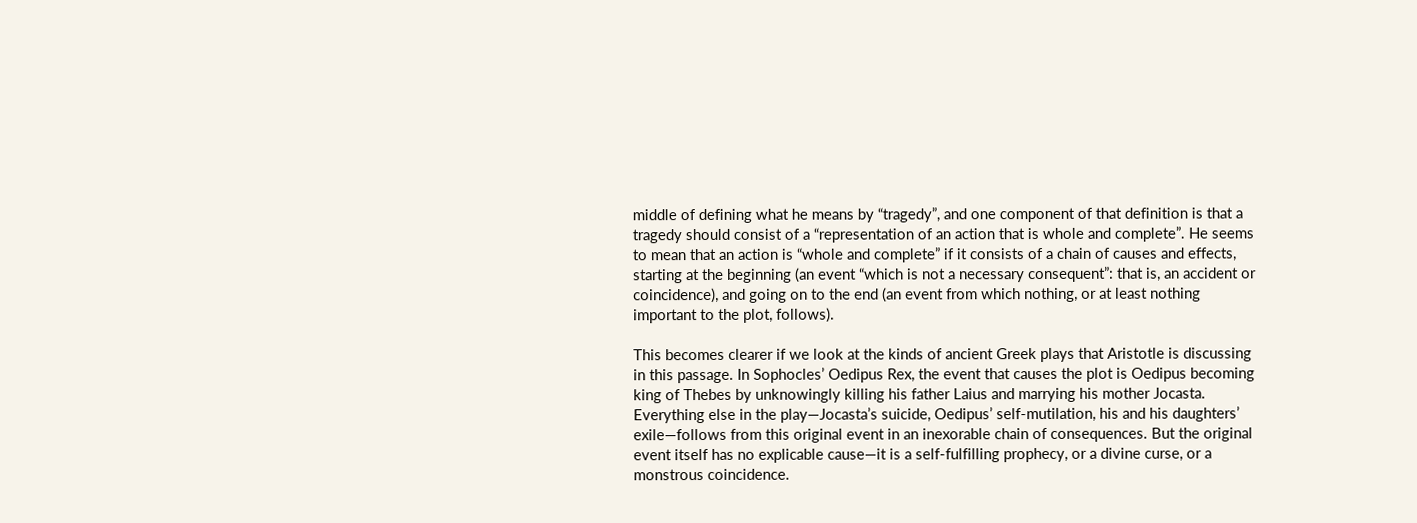middle of defining what he means by “tragedy”, and one component of that definition is that a tragedy should consist of a “representation of an action that is whole and complete”. He seems to mean that an action is “whole and complete” if it consists of a chain of causes and effects, starting at the beginning (an event “which is not a necessary consequent”: that is, an accident or coincidence), and going on to the end (an event from which nothing, or at least nothing important to the plot, follows).

This becomes clearer if we look at the kinds of ancient Greek plays that Aristotle is discussing in this passage. In Sophocles’ Oedipus Rex, the event that causes the plot is Oedipus becoming king of Thebes by unknowingly killing his father Laius and marrying his mother Jocasta. Everything else in the play—Jocasta’s suicide, Oedipus’ self-mutilation, his and his daughters’ exile—follows from this original event in an inexorable chain of consequences. But the original event itself has no explicable cause—it is a self-fulfilling prophecy, or a divine curse, or a monstrous coincidence.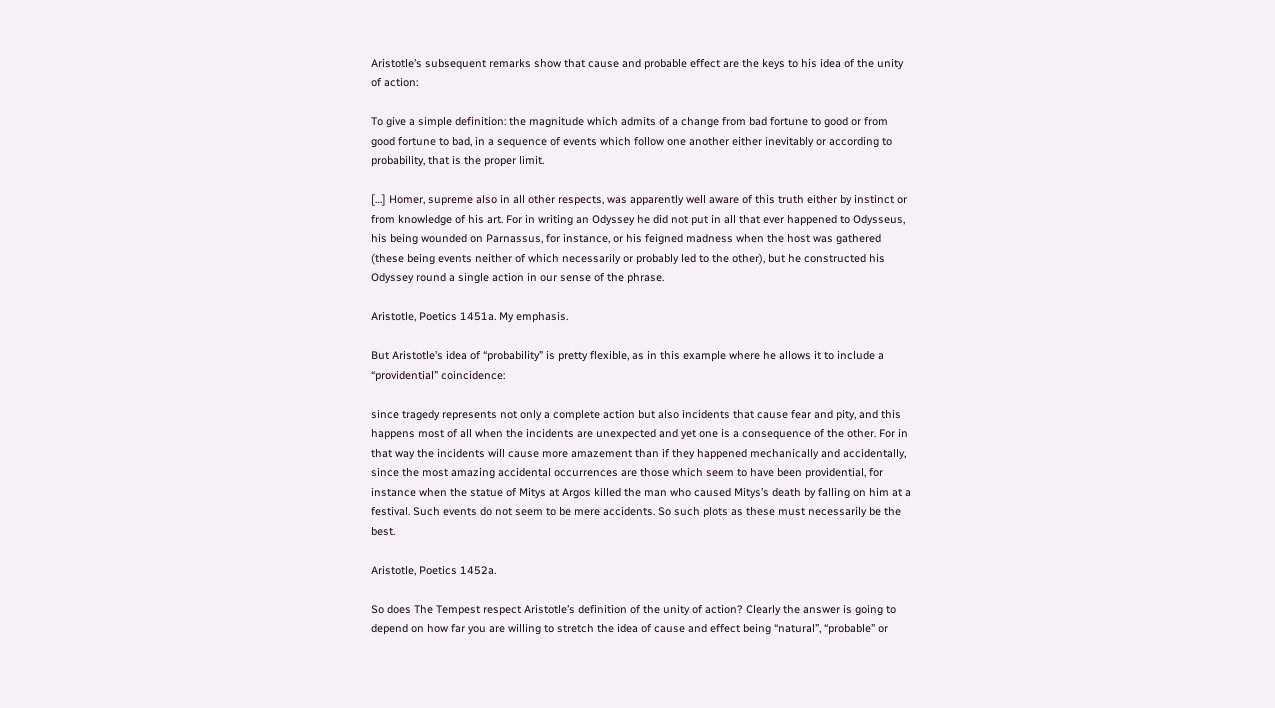Aristotle’s subsequent remarks show that cause and probable effect are the keys to his idea of the unity of action:

To give a simple definition: the magnitude which admits of a change from bad fortune to good or from good fortune to bad, in a sequence of events which follow one another either inevitably or according to probability, that is the proper limit.

[…] Homer, supreme also in all other respects, was apparently well aware of this truth either by instinct or from knowledge of his art. For in writing an Odyssey he did not put in all that ever happened to Odysseus, his being wounded on Parnassus, for instance, or his feigned madness when the host was gathered (these being events neither of which necessarily or probably led to the other), but he constructed his Odyssey round a single action in our sense of the phrase.

Aristotle, Poetics 1451a. My emphasis.

But Aristotle’s idea of “probability” is pretty flexible, as in this example where he allows it to include a “providential” coincidence:

since tragedy represents not only a complete action but also incidents that cause fear and pity, and this happens most of all when the incidents are unexpected and yet one is a consequence of the other. For in that way the incidents will cause more amazement than if they happened mechanically and accidentally, since the most amazing accidental occurrences are those which seem to have been providential, for instance when the statue of Mitys at Argos killed the man who caused Mitys’s death by falling on him at a festival. Such events do not seem to be mere accidents. So such plots as these must necessarily be the best.

Aristotle, Poetics 1452a.

So does The Tempest respect Aristotle’s definition of the unity of action? Clearly the answer is going to depend on how far you are willing to stretch the idea of cause and effect being “natural”, “probable” or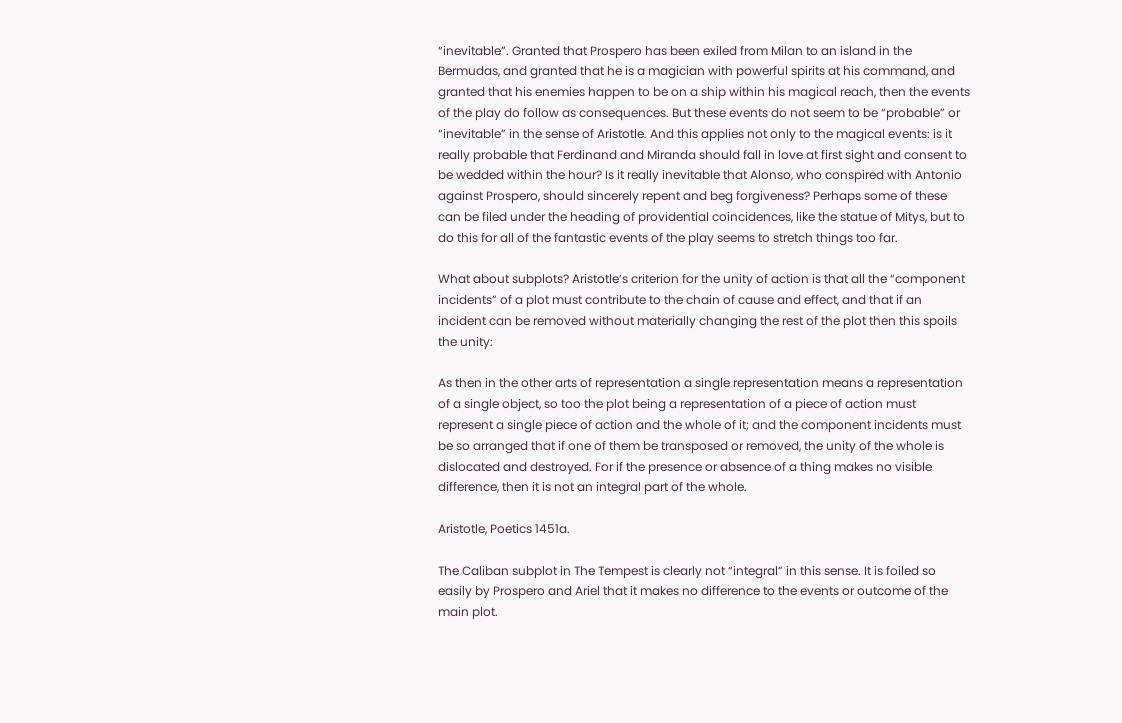“inevitable”. Granted that Prospero has been exiled from Milan to an island in the Bermudas, and granted that he is a magician with powerful spirits at his command, and granted that his enemies happen to be on a ship within his magical reach, then the events of the play do follow as consequences. But these events do not seem to be “probable” or “inevitable” in the sense of Aristotle. And this applies not only to the magical events: is it really probable that Ferdinand and Miranda should fall in love at first sight and consent to be wedded within the hour? Is it really inevitable that Alonso, who conspired with Antonio against Prospero, should sincerely repent and beg forgiveness? Perhaps some of these can be filed under the heading of providential coincidences, like the statue of Mitys, but to do this for all of the fantastic events of the play seems to stretch things too far.

What about subplots? Aristotle’s criterion for the unity of action is that all the “component incidents” of a plot must contribute to the chain of cause and effect, and that if an incident can be removed without materially changing the rest of the plot then this spoils the unity:

As then in the other arts of representation a single representation means a representation of a single object, so too the plot being a representation of a piece of action must represent a single piece of action and the whole of it; and the component incidents must be so arranged that if one of them be transposed or removed, the unity of the whole is dislocated and destroyed. For if the presence or absence of a thing makes no visible difference, then it is not an integral part of the whole.

Aristotle, Poetics 1451a.

The Caliban subplot in The Tempest is clearly not “integral” in this sense. It is foiled so easily by Prospero and Ariel that it makes no difference to the events or outcome of the main plot.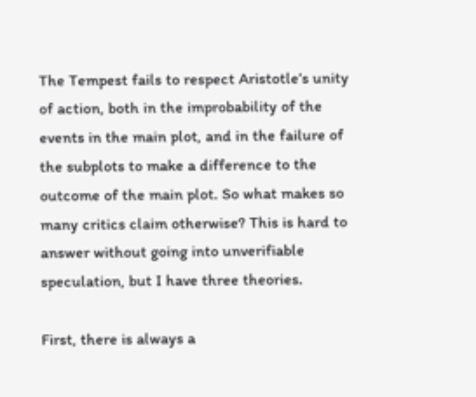The Tempest fails to respect Aristotle’s unity of action, both in the improbability of the events in the main plot, and in the failure of the subplots to make a difference to the outcome of the main plot. So what makes so many critics claim otherwise? This is hard to answer without going into unverifiable speculation, but I have three theories.

First, there is always a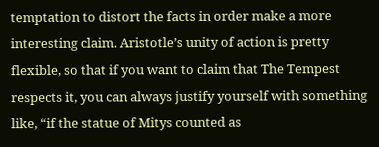temptation to distort the facts in order make a more interesting claim. Aristotle’s unity of action is pretty flexible, so that if you want to claim that The Tempest respects it, you can always justify yourself with something like, “if the statue of Mitys counted as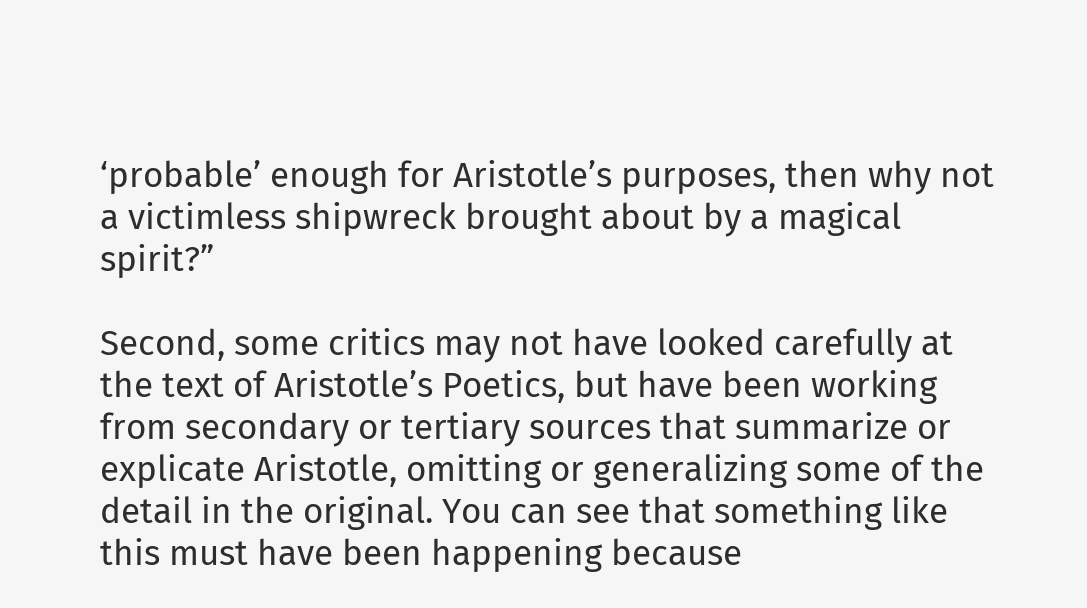‘probable’ enough for Aristotle’s purposes, then why not a victimless shipwreck brought about by a magical spirit?”

Second, some critics may not have looked carefully at the text of Aristotle’s Poetics, but have been working from secondary or tertiary sources that summarize or explicate Aristotle, omitting or generalizing some of the detail in the original. You can see that something like this must have been happening because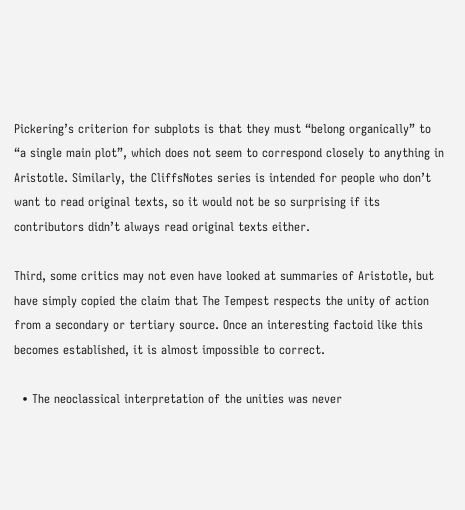Pickering’s criterion for subplots is that they must “belong organically” to “a single main plot”, which does not seem to correspond closely to anything in Aristotle. Similarly, the CliffsNotes series is intended for people who don’t want to read original texts, so it would not be so surprising if its contributors didn’t always read original texts either.

Third, some critics may not even have looked at summaries of Aristotle, but have simply copied the claim that The Tempest respects the unity of action from a secondary or tertiary source. Once an interesting factoid like this becomes established, it is almost impossible to correct.

  • The neoclassical interpretation of the unities was never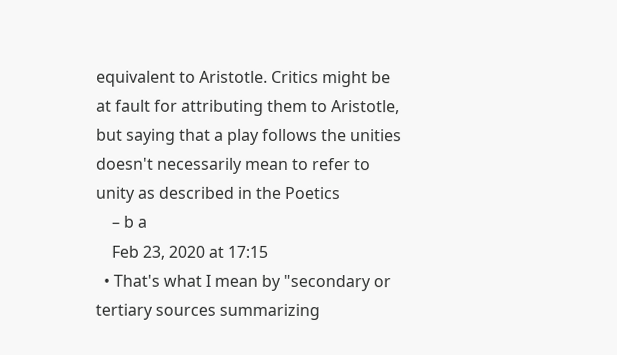equivalent to Aristotle. Critics might be at fault for attributing them to Aristotle, but saying that a play follows the unities doesn't necessarily mean to refer to unity as described in the Poetics
    – b a
    Feb 23, 2020 at 17:15
  • That's what I mean by "secondary or tertiary sources summarizing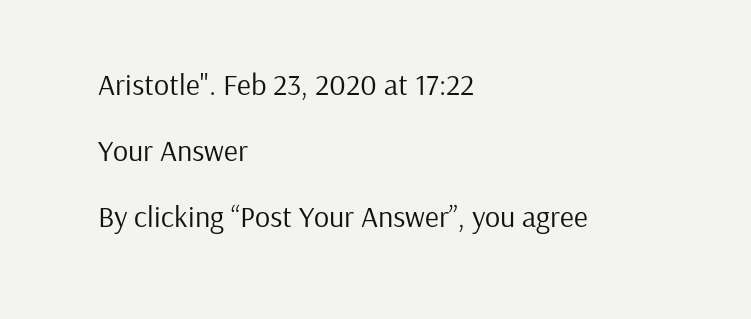Aristotle". Feb 23, 2020 at 17:22

Your Answer

By clicking “Post Your Answer”, you agree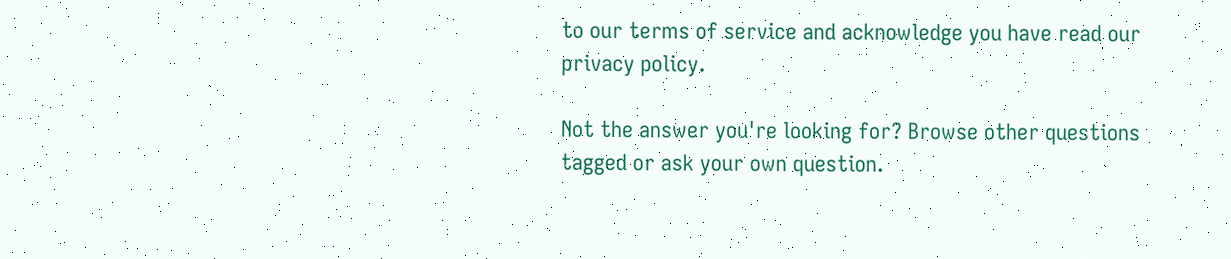to our terms of service and acknowledge you have read our privacy policy.

Not the answer you're looking for? Browse other questions tagged or ask your own question.